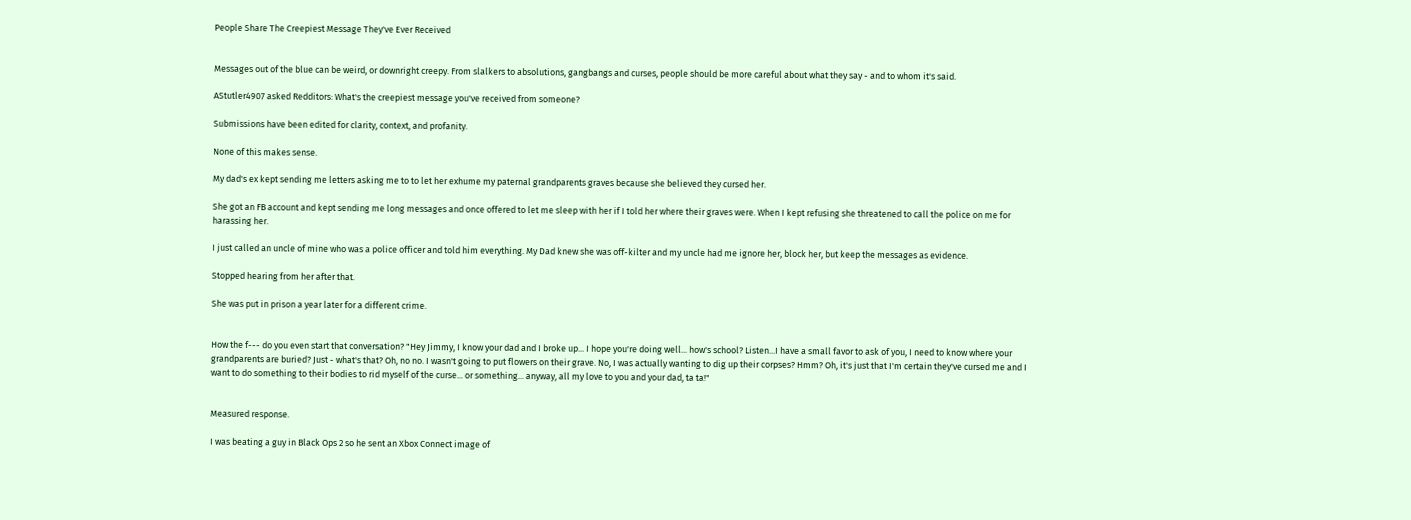People Share The Creepiest Message They've Ever Received


Messages out of the blue can be weird, or downright creepy. From slalkers to absolutions, gangbangs and curses, people should be more careful about what they say - and to whom it's said.

AStutler4907 asked Redditors: What's the creepiest message you've received from someone?

Submissions have been edited for clarity, context, and profanity.

None of this makes sense.

My dad's ex kept sending me letters asking me to to let her exhume my paternal grandparents graves because she believed they cursed her.

She got an FB account and kept sending me long messages and once offered to let me sleep with her if I told her where their graves were. When I kept refusing she threatened to call the police on me for harassing her.

I just called an uncle of mine who was a police officer and told him everything. My Dad knew she was off-kilter and my uncle had me ignore her, block her, but keep the messages as evidence.

Stopped hearing from her after that.

She was put in prison a year later for a different crime.


How the f--- do you even start that conversation? "Hey Jimmy, I know your dad and I broke up... I hope you're doing well... how's school? Listen...I have a small favor to ask of you, I need to know where your grandparents are buried? Just - what's that? Oh, no no. I wasn't going to put flowers on their grave. No, I was actually wanting to dig up their corpses? Hmm? Oh, it's just that I'm certain they've cursed me and I want to do something to their bodies to rid myself of the curse... or something... anyway, all my love to you and your dad, ta ta!"


Measured response.

I was beating a guy in Black Ops 2 so he sent an Xbox Connect image of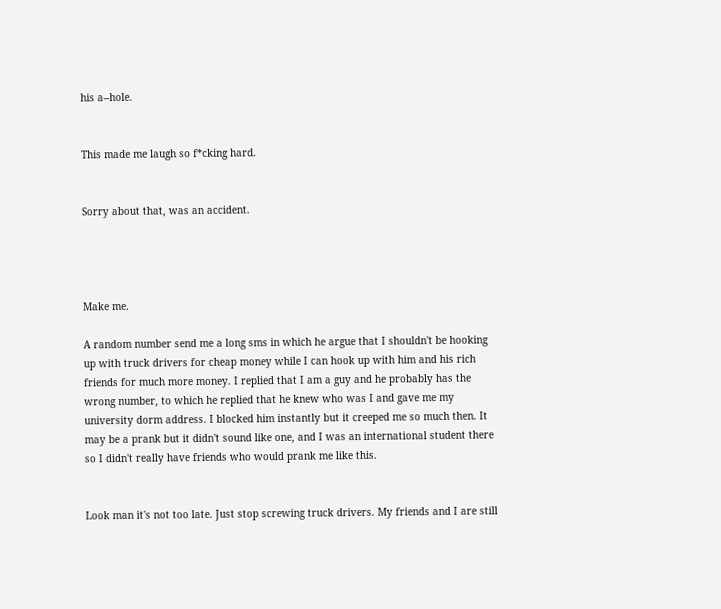his a--hole.


This made me laugh so f*cking hard.


Sorry about that, was an accident.




Make me.

A random number send me a long sms in which he argue that I shouldn't be hooking up with truck drivers for cheap money while I can hook up with him and his rich friends for much more money. I replied that I am a guy and he probably has the wrong number, to which he replied that he knew who was I and gave me my university dorm address. I blocked him instantly but it creeped me so much then. It may be a prank but it didn't sound like one, and I was an international student there so I didn't really have friends who would prank me like this.


Look man it's not too late. Just stop screwing truck drivers. My friends and I are still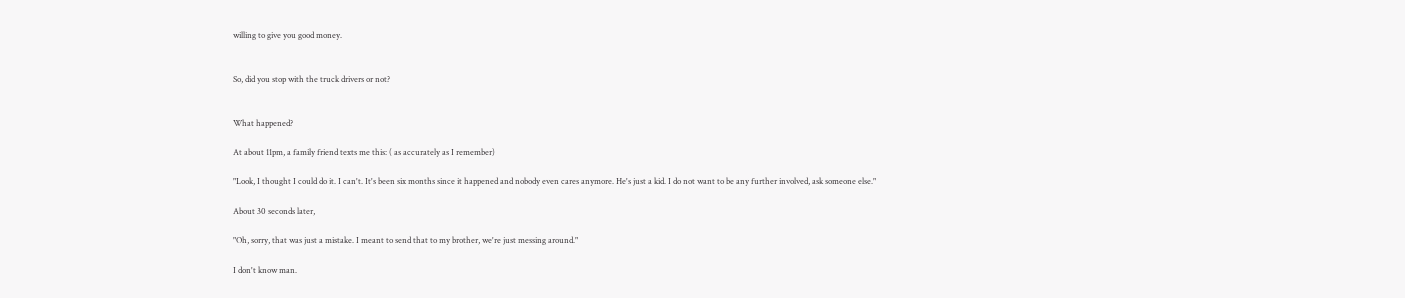willing to give you good money.


So, did you stop with the truck drivers or not?


What happened?

At about 11pm, a family friend texts me this: ( as accurately as I remember)

"Look, I thought I could do it. I can't. It's been six months since it happened and nobody even cares anymore. He's just a kid. I do not want to be any further involved, ask someone else."

About 30 seconds later,

"Oh, sorry, that was just a mistake. I meant to send that to my brother, we're just messing around."

I don't know man.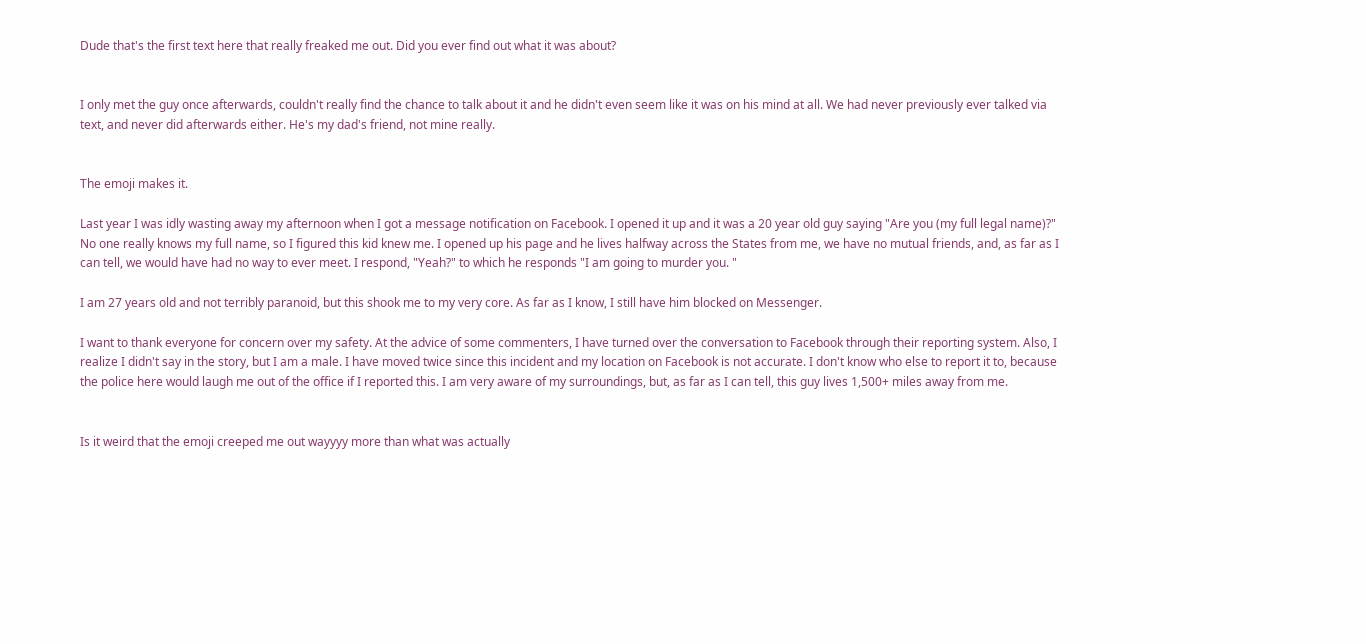Dude that's the first text here that really freaked me out. Did you ever find out what it was about?


I only met the guy once afterwards, couldn't really find the chance to talk about it and he didn't even seem like it was on his mind at all. We had never previously ever talked via text, and never did afterwards either. He's my dad's friend, not mine really.


The emoji makes it.

Last year I was idly wasting away my afternoon when I got a message notification on Facebook. I opened it up and it was a 20 year old guy saying "Are you (my full legal name)?" No one really knows my full name, so I figured this kid knew me. I opened up his page and he lives halfway across the States from me, we have no mutual friends, and, as far as I can tell, we would have had no way to ever meet. I respond, "Yeah?" to which he responds "I am going to murder you. "

I am 27 years old and not terribly paranoid, but this shook me to my very core. As far as I know, I still have him blocked on Messenger.

I want to thank everyone for concern over my safety. At the advice of some commenters, I have turned over the conversation to Facebook through their reporting system. Also, I realize I didn't say in the story, but I am a male. I have moved twice since this incident and my location on Facebook is not accurate. I don't know who else to report it to, because the police here would laugh me out of the office if I reported this. I am very aware of my surroundings, but, as far as I can tell, this guy lives 1,500+ miles away from me.


Is it weird that the emoji creeped me out wayyyy more than what was actually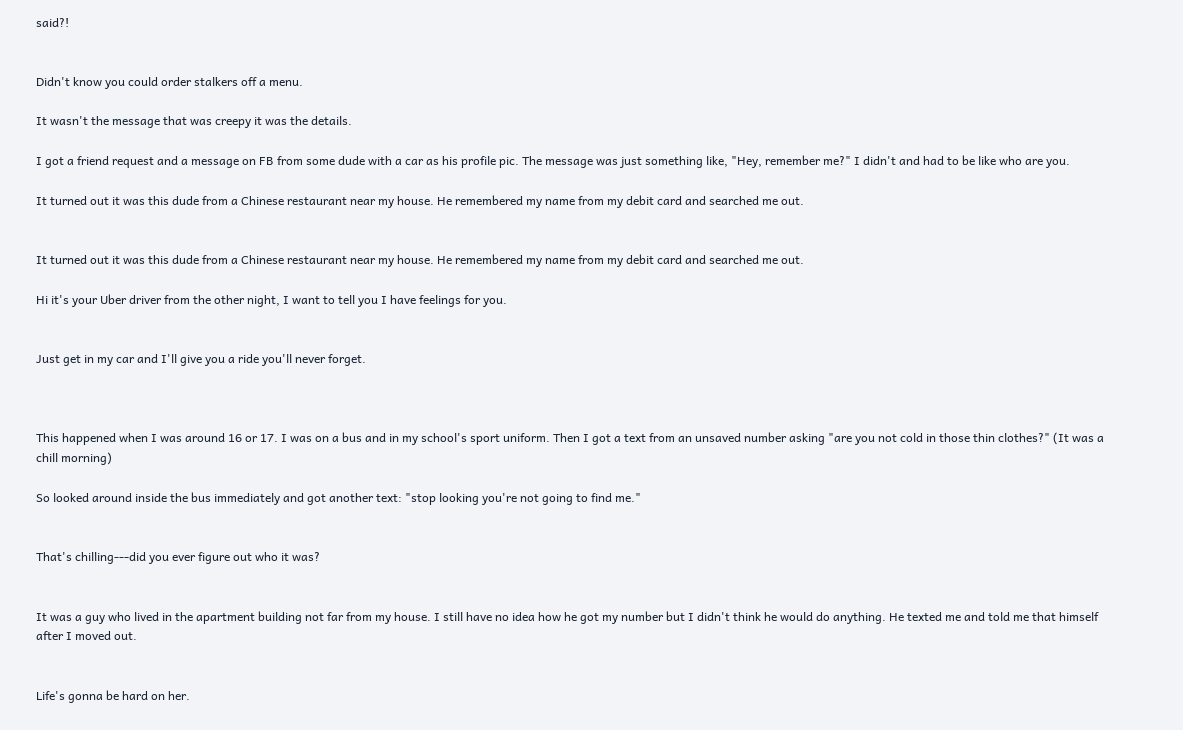said?!


Didn't know you could order stalkers off a menu.

It wasn't the message that was creepy it was the details.

I got a friend request and a message on FB from some dude with a car as his profile pic. The message was just something like, "Hey, remember me?" I didn't and had to be like who are you.

It turned out it was this dude from a Chinese restaurant near my house. He remembered my name from my debit card and searched me out.


It turned out it was this dude from a Chinese restaurant near my house. He remembered my name from my debit card and searched me out.

Hi it's your Uber driver from the other night, I want to tell you I have feelings for you.


Just get in my car and I'll give you a ride you'll never forget.



This happened when I was around 16 or 17. I was on a bus and in my school's sport uniform. Then I got a text from an unsaved number asking "are you not cold in those thin clothes?" (It was a chill morning)

So looked around inside the bus immediately and got another text: "stop looking you're not going to find me."


That's chilling---did you ever figure out who it was?


It was a guy who lived in the apartment building not far from my house. I still have no idea how he got my number but I didn't think he would do anything. He texted me and told me that himself after I moved out.


Life's gonna be hard on her.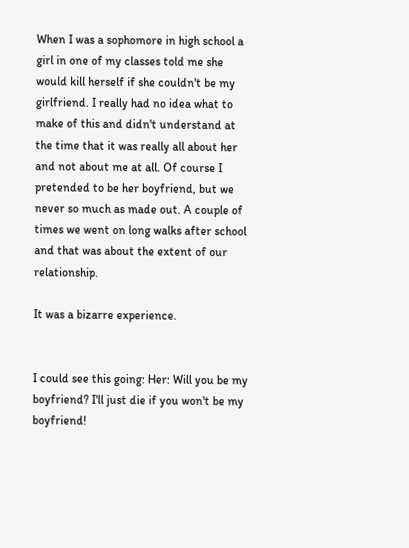When I was a sophomore in high school a girl in one of my classes told me she would kill herself if she couldn't be my girlfriend. I really had no idea what to make of this and didn't understand at the time that it was really all about her and not about me at all. Of course I pretended to be her boyfriend, but we never so much as made out. A couple of times we went on long walks after school and that was about the extent of our relationship.

It was a bizarre experience.


I could see this going: Her: Will you be my boyfriend? I'll just die if you won't be my boyfriend!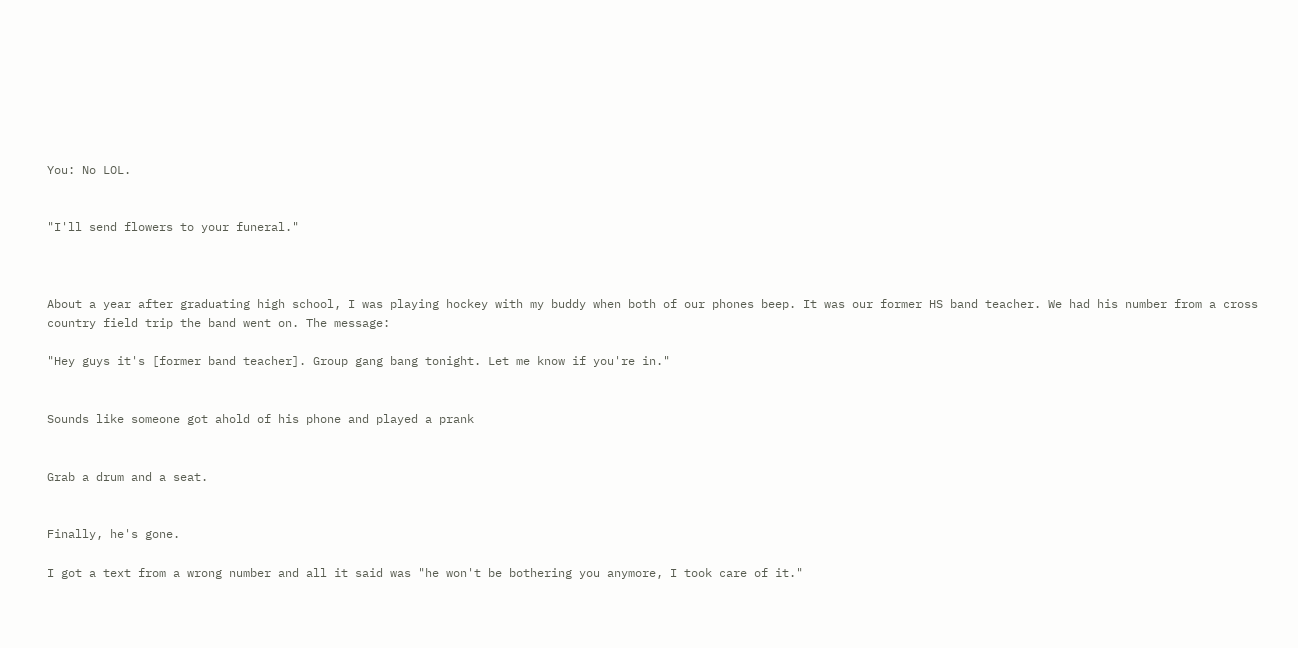You: No LOL.


"I'll send flowers to your funeral."



About a year after graduating high school, I was playing hockey with my buddy when both of our phones beep. It was our former HS band teacher. We had his number from a cross country field trip the band went on. The message:

"Hey guys it's [former band teacher]. Group gang bang tonight. Let me know if you're in."


Sounds like someone got ahold of his phone and played a prank


Grab a drum and a seat.


Finally, he's gone.

I got a text from a wrong number and all it said was "he won't be bothering you anymore, I took care of it."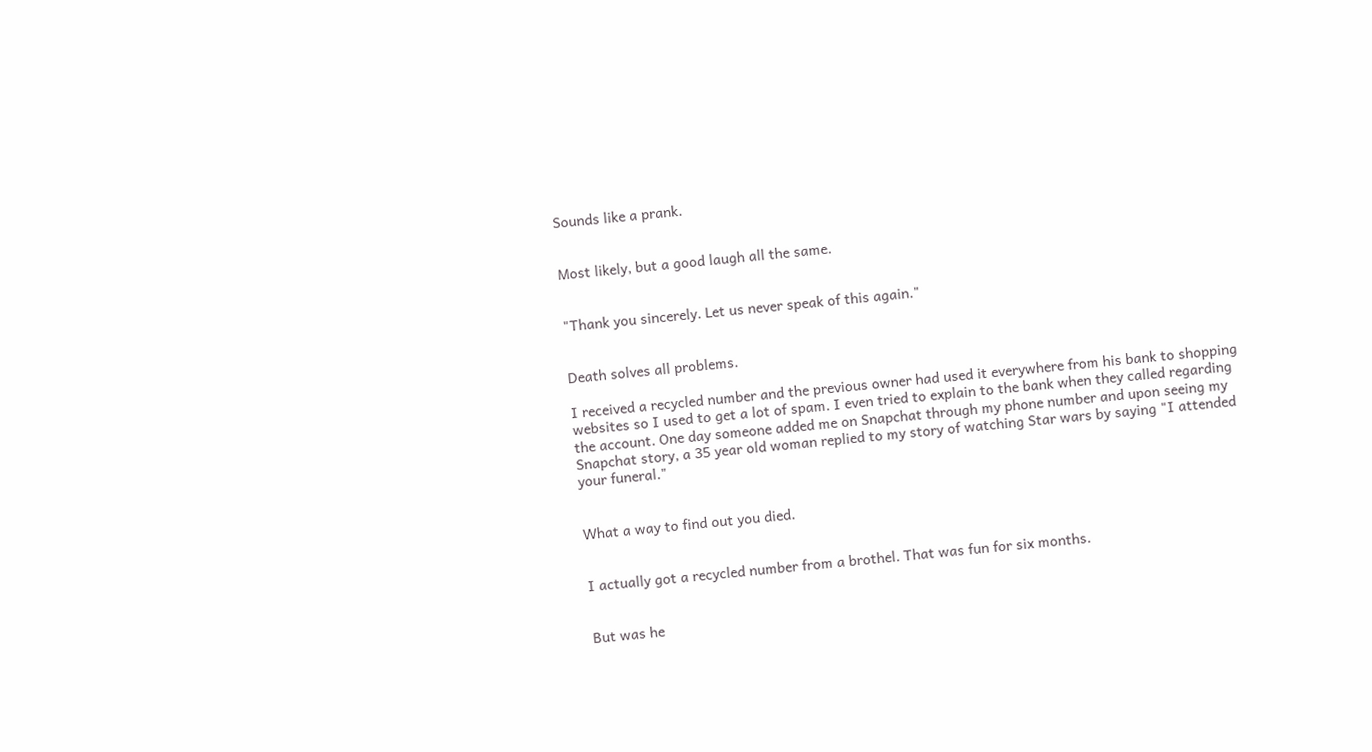Sounds like a prank.


Most likely, but a good laugh all the same.


"Thank you sincerely. Let us never speak of this again."


Death solves all problems.

I received a recycled number and the previous owner had used it everywhere from his bank to shopping websites so I used to get a lot of spam. I even tried to explain to the bank when they called regarding the account. One day someone added me on Snapchat through my phone number and upon seeing my Snapchat story, a 35 year old woman replied to my story of watching Star wars by saying "I attended your funeral."


What a way to find out you died.


I actually got a recycled number from a brothel. That was fun for six months.


But was he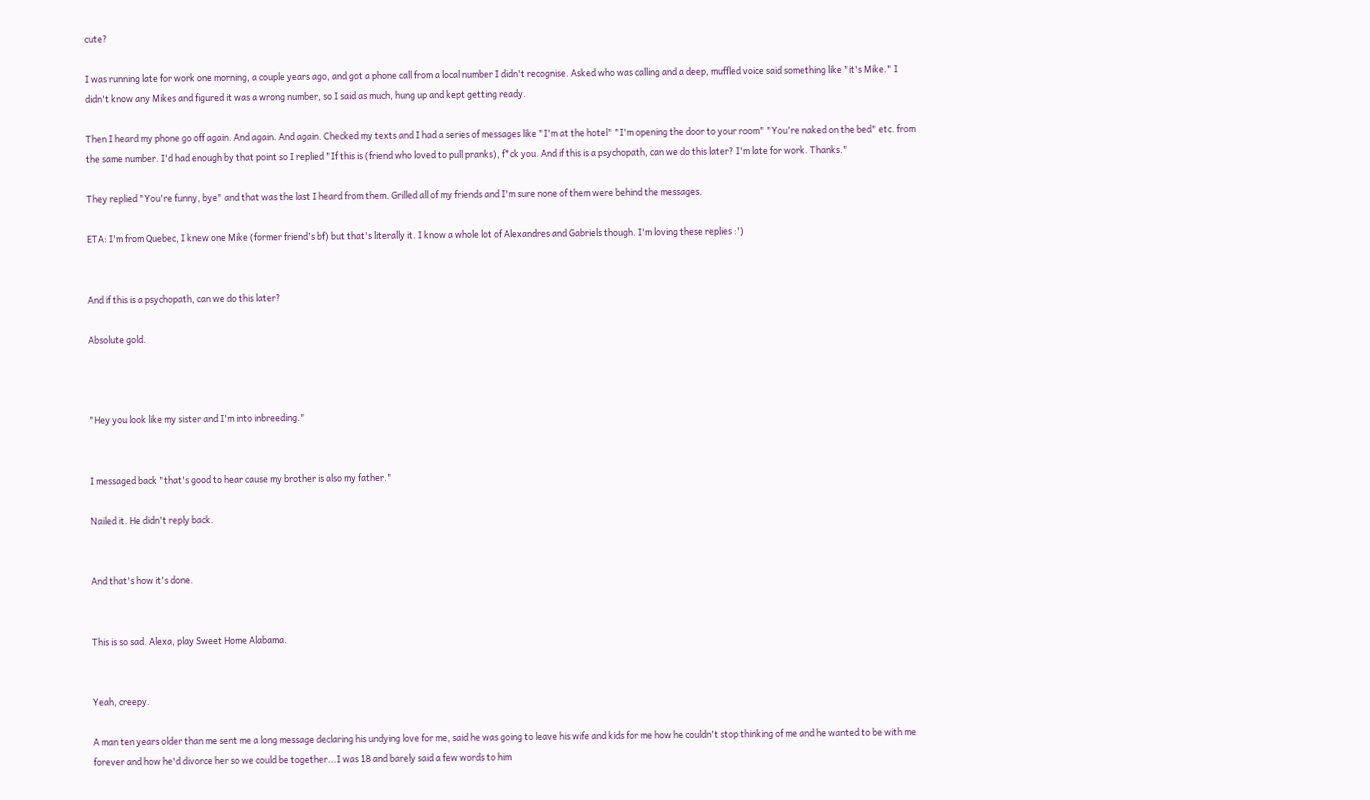cute?

I was running late for work one morning, a couple years ago, and got a phone call from a local number I didn't recognise. Asked who was calling and a deep, muffled voice said something like "it's Mike." I didn't know any Mikes and figured it was a wrong number, so I said as much, hung up and kept getting ready.

Then I heard my phone go off again. And again. And again. Checked my texts and I had a series of messages like "I'm at the hotel" "I'm opening the door to your room" "You're naked on the bed" etc. from the same number. I'd had enough by that point so I replied "If this is (friend who loved to pull pranks), f*ck you. And if this is a psychopath, can we do this later? I'm late for work. Thanks."

They replied "You're funny, bye" and that was the last I heard from them. Grilled all of my friends and I'm sure none of them were behind the messages.

ETA: I'm from Quebec, I knew one Mike (former friend's bf) but that's literally it. I know a whole lot of Alexandres and Gabriels though. I'm loving these replies :')


And if this is a psychopath, can we do this later?

Absolute gold.



"Hey you look like my sister and I'm into inbreeding."


I messaged back "that's good to hear cause my brother is also my father."

Nailed it. He didn't reply back.


And that's how it's done.


This is so sad. Alexa, play Sweet Home Alabama.


Yeah, creepy.

A man ten years older than me sent me a long message declaring his undying love for me, said he was going to leave his wife and kids for me how he couldn't stop thinking of me and he wanted to be with me forever and how he'd divorce her so we could be together...I was 18 and barely said a few words to him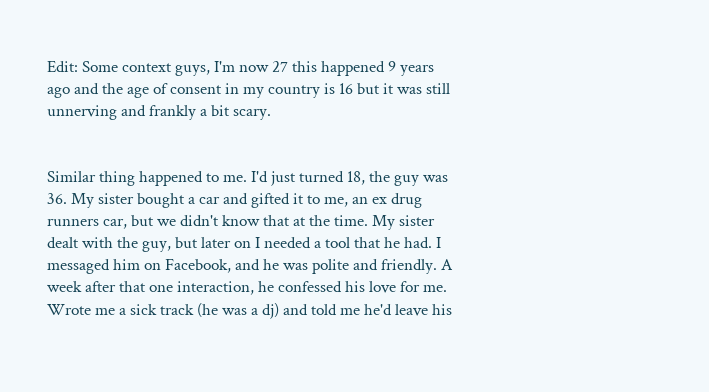Edit: Some context guys, I'm now 27 this happened 9 years ago and the age of consent in my country is 16 but it was still unnerving and frankly a bit scary.


Similar thing happened to me. I'd just turned 18, the guy was 36. My sister bought a car and gifted it to me, an ex drug runners car, but we didn't know that at the time. My sister dealt with the guy, but later on I needed a tool that he had. I messaged him on Facebook, and he was polite and friendly. A week after that one interaction, he confessed his love for me. Wrote me a sick track (he was a dj) and told me he'd leave his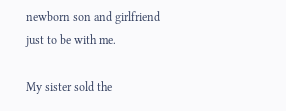newborn son and girlfriend just to be with me.

My sister sold the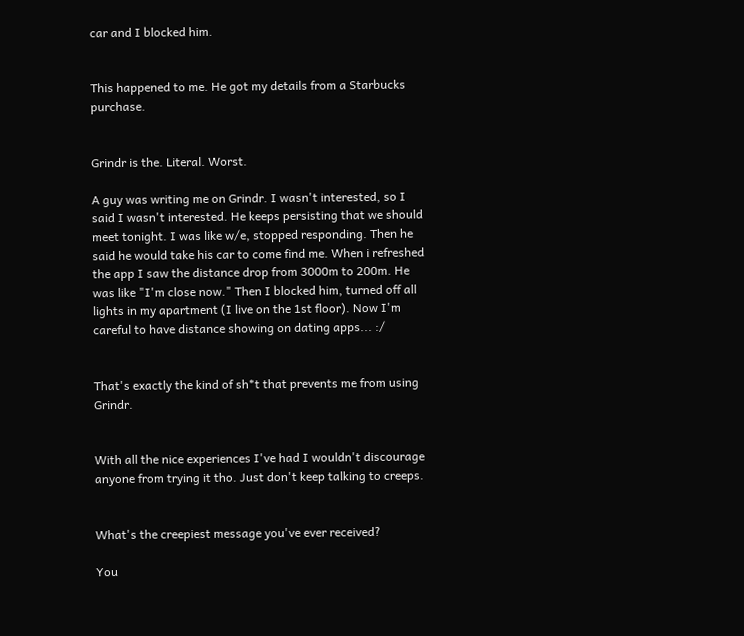car and I blocked him.


This happened to me. He got my details from a Starbucks purchase.


Grindr is the. Literal. Worst.

A guy was writing me on Grindr. I wasn't interested, so I said I wasn't interested. He keeps persisting that we should meet tonight. I was like w/e, stopped responding. Then he said he would take his car to come find me. When i refreshed the app I saw the distance drop from 3000m to 200m. He was like "I'm close now." Then I blocked him, turned off all lights in my apartment (I live on the 1st floor). Now I'm careful to have distance showing on dating apps... :/


That's exactly the kind of sh*t that prevents me from using Grindr.


With all the nice experiences I've had I wouldn't discourage anyone from trying it tho. Just don't keep talking to creeps.


What's the creepiest message you've ever received?

You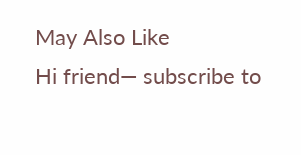May Also Like
Hi friend— subscribe to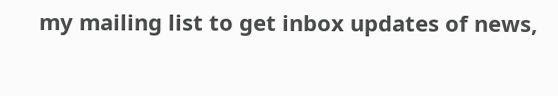my mailing list to get inbox updates of news,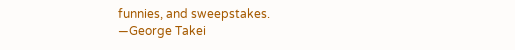funnies, and sweepstakes.
—George Takei